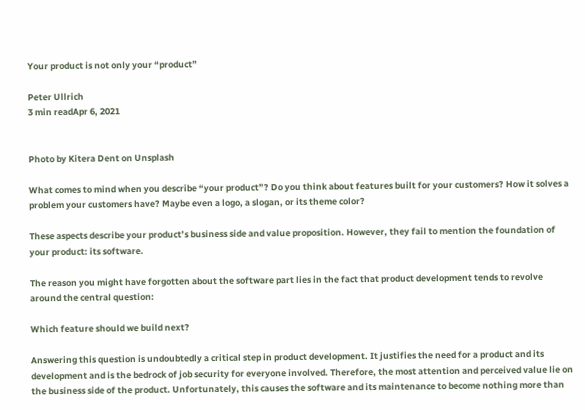Your product is not only your “product”

Peter Ullrich
3 min readApr 6, 2021


Photo by Kitera Dent on Unsplash

What comes to mind when you describe “your product”? Do you think about features built for your customers? How it solves a problem your customers have? Maybe even a logo, a slogan, or its theme color?

These aspects describe your product’s business side and value proposition. However, they fail to mention the foundation of your product: its software.

The reason you might have forgotten about the software part lies in the fact that product development tends to revolve around the central question:

Which feature should we build next?

Answering this question is undoubtedly a critical step in product development. It justifies the need for a product and its development and is the bedrock of job security for everyone involved. Therefore, the most attention and perceived value lie on the business side of the product. Unfortunately, this causes the software and its maintenance to become nothing more than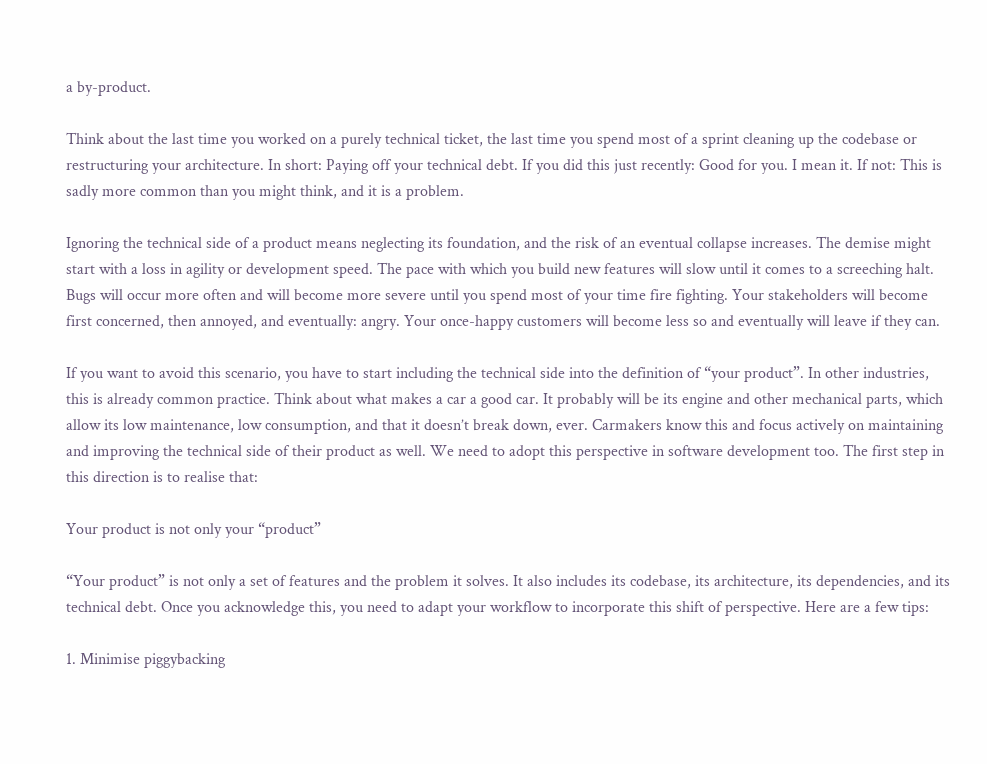a by-product.

Think about the last time you worked on a purely technical ticket, the last time you spend most of a sprint cleaning up the codebase or restructuring your architecture. In short: Paying off your technical debt. If you did this just recently: Good for you. I mean it. If not: This is sadly more common than you might think, and it is a problem.

Ignoring the technical side of a product means neglecting its foundation, and the risk of an eventual collapse increases. The demise might start with a loss in agility or development speed. The pace with which you build new features will slow until it comes to a screeching halt. Bugs will occur more often and will become more severe until you spend most of your time fire fighting. Your stakeholders will become first concerned, then annoyed, and eventually: angry. Your once-happy customers will become less so and eventually will leave if they can.

If you want to avoid this scenario, you have to start including the technical side into the definition of “your product”. In other industries, this is already common practice. Think about what makes a car a good car. It probably will be its engine and other mechanical parts, which allow its low maintenance, low consumption, and that it doesn’t break down, ever. Carmakers know this and focus actively on maintaining and improving the technical side of their product as well. We need to adopt this perspective in software development too. The first step in this direction is to realise that:

Your product is not only your “product”

“Your product” is not only a set of features and the problem it solves. It also includes its codebase, its architecture, its dependencies, and its technical debt. Once you acknowledge this, you need to adapt your workflow to incorporate this shift of perspective. Here are a few tips:

1. Minimise piggybacking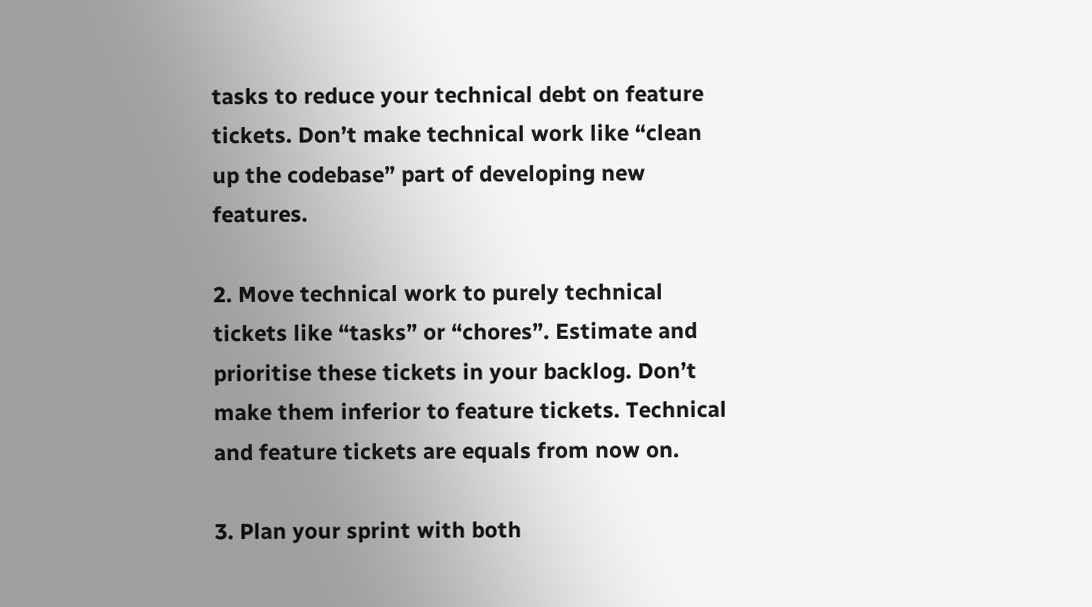tasks to reduce your technical debt on feature tickets. Don’t make technical work like “clean up the codebase” part of developing new features.

2. Move technical work to purely technical tickets like “tasks” or “chores”. Estimate and prioritise these tickets in your backlog. Don’t make them inferior to feature tickets. Technical and feature tickets are equals from now on.

3. Plan your sprint with both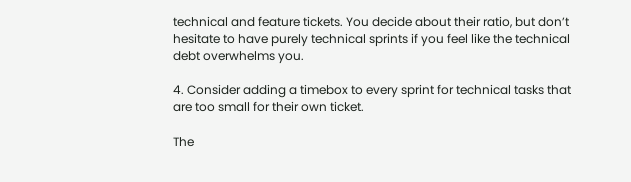technical and feature tickets. You decide about their ratio, but don’t hesitate to have purely technical sprints if you feel like the technical debt overwhelms you.

4. Consider adding a timebox to every sprint for technical tasks that are too small for their own ticket.

The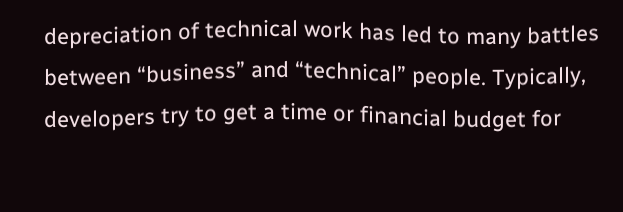depreciation of technical work has led to many battles between “business” and “technical” people. Typically, developers try to get a time or financial budget for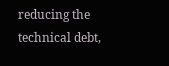reducing the technical debt,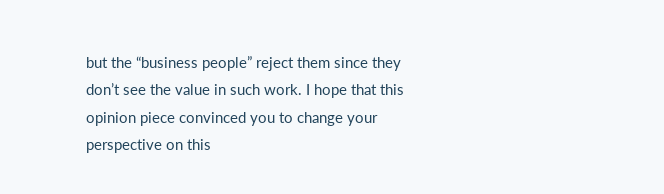but the “business people” reject them since they don’t see the value in such work. I hope that this opinion piece convinced you to change your perspective on this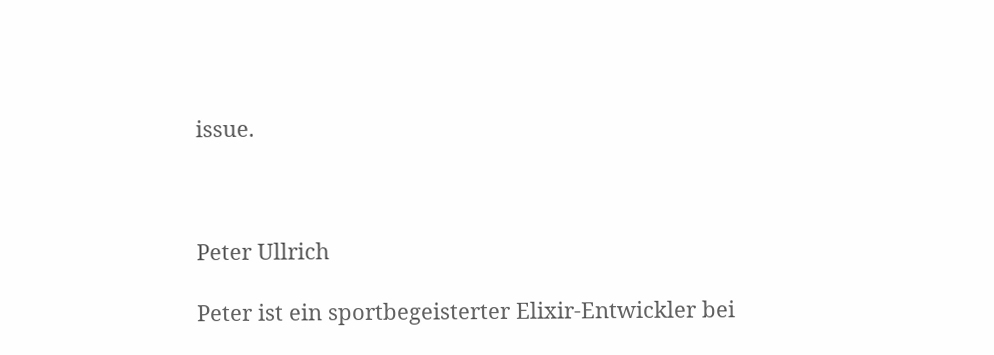issue.



Peter Ullrich

Peter ist ein sportbegeisterter Elixir-Entwickler bei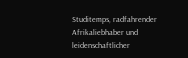Studitemps, radfahrender Afrikaliebhaber und leidenschaftlicher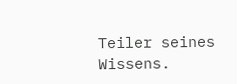Teiler seines Wissens.